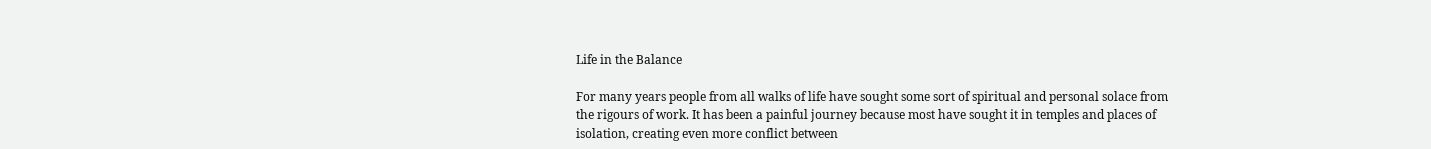Life in the Balance

For many years people from all walks of life have sought some sort of spiritual and personal solace from the rigours of work. It has been a painful journey because most have sought it in temples and places of isolation, creating even more conflict between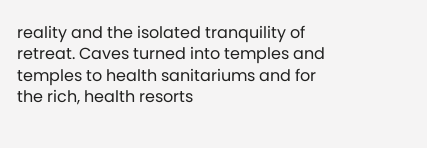reality and the isolated tranquility of retreat. Caves turned into temples and temples to health sanitariums and for the rich, health resorts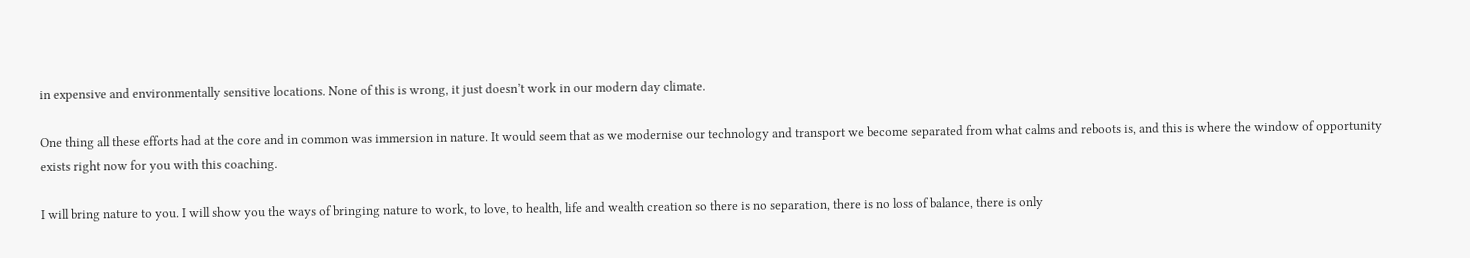in expensive and environmentally sensitive locations. None of this is wrong, it just doesn’t work in our modern day climate.

One thing all these efforts had at the core and in common was immersion in nature. It would seem that as we modernise our technology and transport we become separated from what calms and reboots is, and this is where the window of opportunity exists right now for you with this coaching.

I will bring nature to you. I will show you the ways of bringing nature to work, to love, to health, life and wealth creation so there is no separation, there is no loss of balance, there is only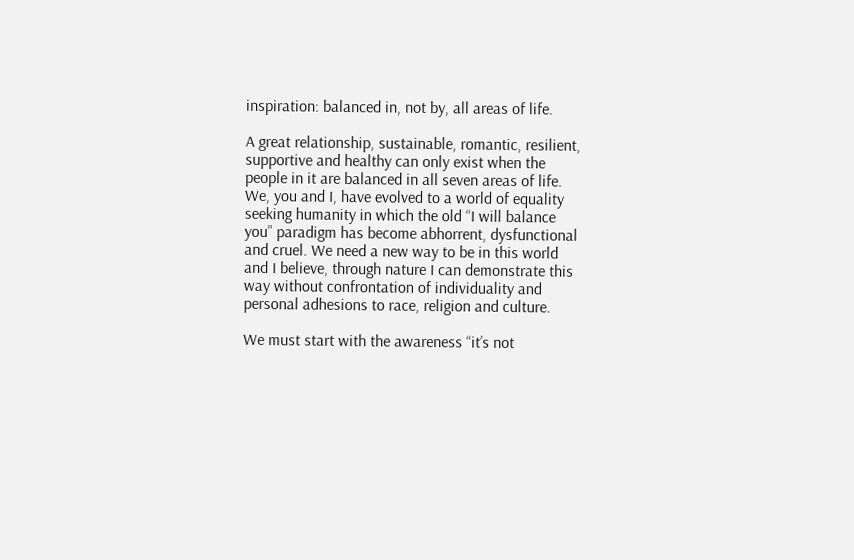inspiration: balanced in, not by, all areas of life.

A great relationship, sustainable, romantic, resilient, supportive and healthy can only exist when the people in it are balanced in all seven areas of life. We, you and I, have evolved to a world of equality seeking humanity in which the old “I will balance you” paradigm has become abhorrent, dysfunctional and cruel. We need a new way to be in this world and I believe, through nature I can demonstrate this way without confrontation of individuality and personal adhesions to race, religion and culture.

We must start with the awareness “it’s not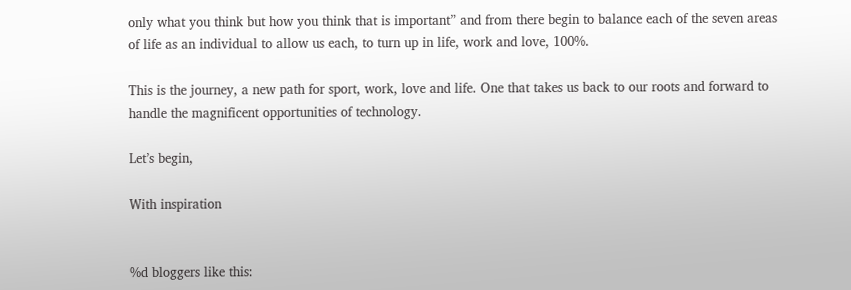only what you think but how you think that is important” and from there begin to balance each of the seven areas of life as an individual to allow us each, to turn up in life, work and love, 100%.

This is the journey, a new path for sport, work, love and life. One that takes us back to our roots and forward to handle the magnificent opportunities of technology.

Let’s begin,

With inspiration


%d bloggers like this: